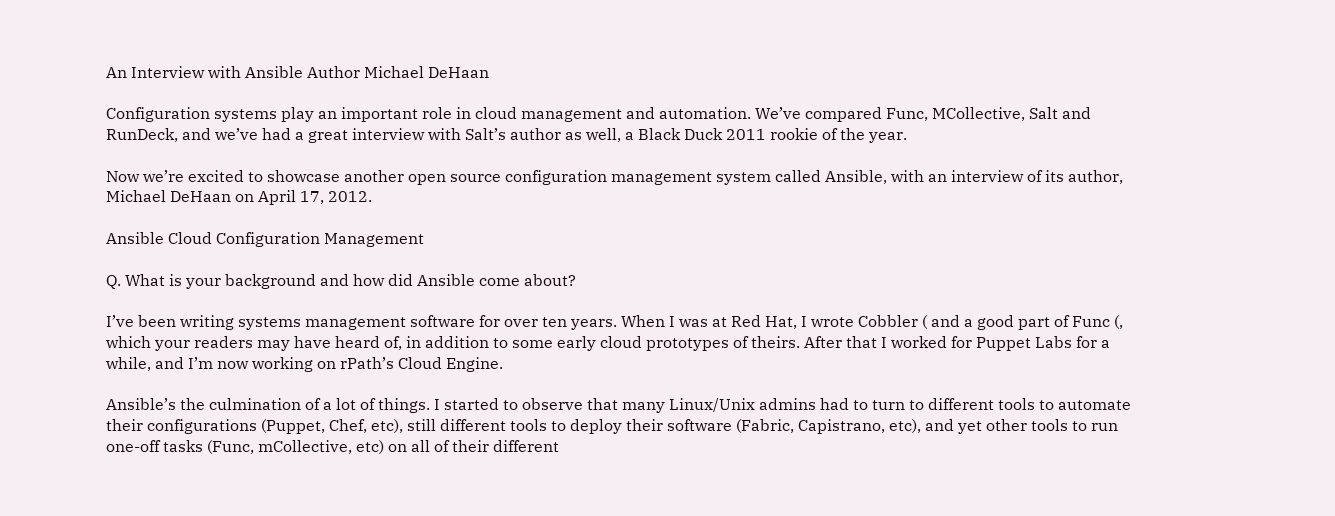An Interview with Ansible Author Michael DeHaan

Configuration systems play an important role in cloud management and automation. We’ve compared Func, MCollective, Salt and RunDeck, and we’ve had a great interview with Salt’s author as well, a Black Duck 2011 rookie of the year.

Now we’re excited to showcase another open source configuration management system called Ansible, with an interview of its author, Michael DeHaan on April 17, 2012.

Ansible Cloud Configuration Management

Q. What is your background and how did Ansible come about?

I’ve been writing systems management software for over ten years. When I was at Red Hat, I wrote Cobbler ( and a good part of Func (, which your readers may have heard of, in addition to some early cloud prototypes of theirs. After that I worked for Puppet Labs for a while, and I’m now working on rPath’s Cloud Engine.

Ansible’s the culmination of a lot of things. I started to observe that many Linux/Unix admins had to turn to different tools to automate their configurations (Puppet, Chef, etc), still different tools to deploy their software (Fabric, Capistrano, etc), and yet other tools to run one-off tasks (Func, mCollective, etc) on all of their different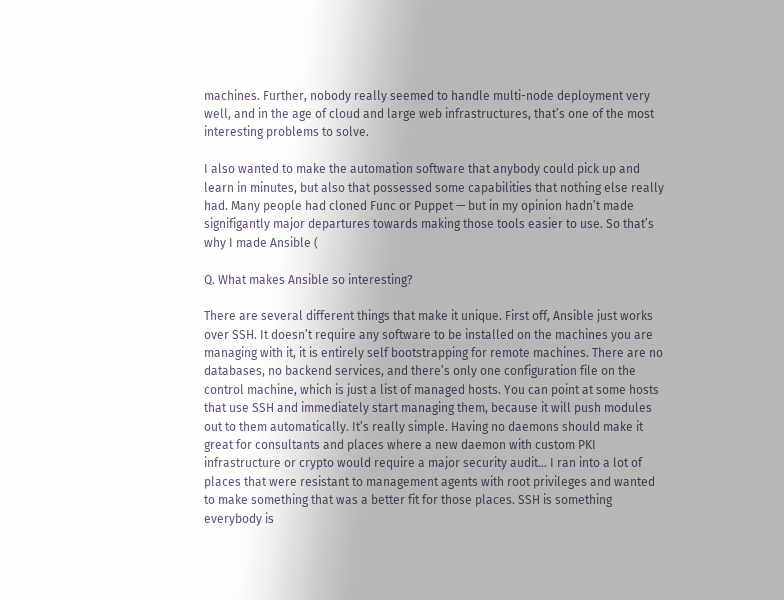machines. Further, nobody really seemed to handle multi-node deployment very well, and in the age of cloud and large web infrastructures, that’s one of the most interesting problems to solve.

I also wanted to make the automation software that anybody could pick up and learn in minutes, but also that possessed some capabilities that nothing else really had. Many people had cloned Func or Puppet — but in my opinion hadn’t made signifigantly major departures towards making those tools easier to use. So that’s why I made Ansible (

Q. What makes Ansible so interesting?

There are several different things that make it unique. First off, Ansible just works over SSH. It doesn’t require any software to be installed on the machines you are managing with it, it is entirely self bootstrapping for remote machines. There are no databases, no backend services, and there’s only one configuration file on the control machine, which is just a list of managed hosts. You can point at some hosts that use SSH and immediately start managing them, because it will push modules out to them automatically. It’s really simple. Having no daemons should make it great for consultants and places where a new daemon with custom PKI infrastructure or crypto would require a major security audit… I ran into a lot of places that were resistant to management agents with root privileges and wanted to make something that was a better fit for those places. SSH is something everybody is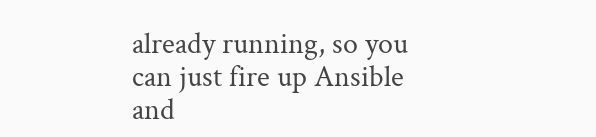already running, so you can just fire up Ansible and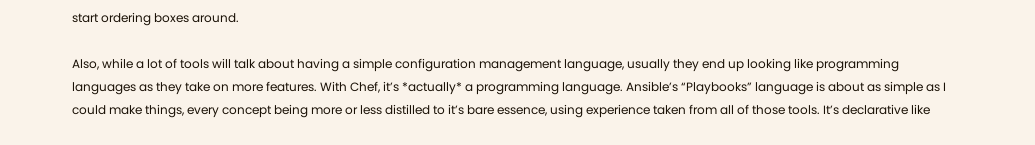start ordering boxes around.

Also, while a lot of tools will talk about having a simple configuration management language, usually they end up looking like programming languages as they take on more features. With Chef, it’s *actually* a programming language. Ansible’s “Playbooks” language is about as simple as I could make things, every concept being more or less distilled to it’s bare essence, using experience taken from all of those tools. It’s declarative like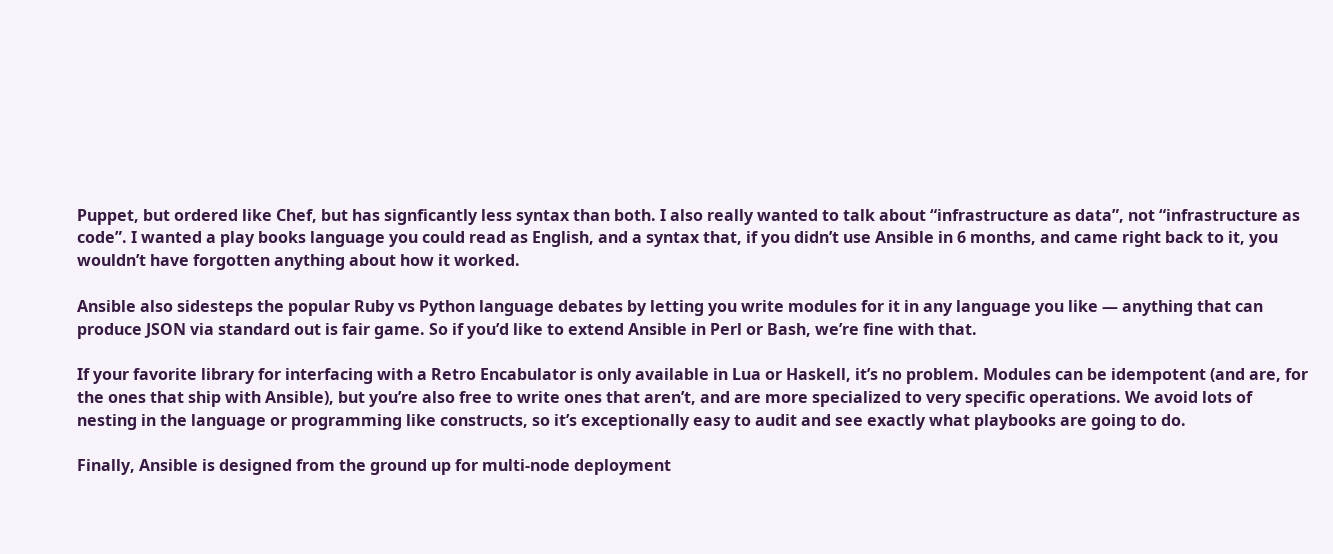Puppet, but ordered like Chef, but has signficantly less syntax than both. I also really wanted to talk about “infrastructure as data”, not “infrastructure as code”. I wanted a play books language you could read as English, and a syntax that, if you didn’t use Ansible in 6 months, and came right back to it, you wouldn’t have forgotten anything about how it worked.

Ansible also sidesteps the popular Ruby vs Python language debates by letting you write modules for it in any language you like — anything that can produce JSON via standard out is fair game. So if you’d like to extend Ansible in Perl or Bash, we’re fine with that.

If your favorite library for interfacing with a Retro Encabulator is only available in Lua or Haskell, it’s no problem. Modules can be idempotent (and are, for the ones that ship with Ansible), but you’re also free to write ones that aren’t, and are more specialized to very specific operations. We avoid lots of nesting in the language or programming like constructs, so it’s exceptionally easy to audit and see exactly what playbooks are going to do.

Finally, Ansible is designed from the ground up for multi-node deployment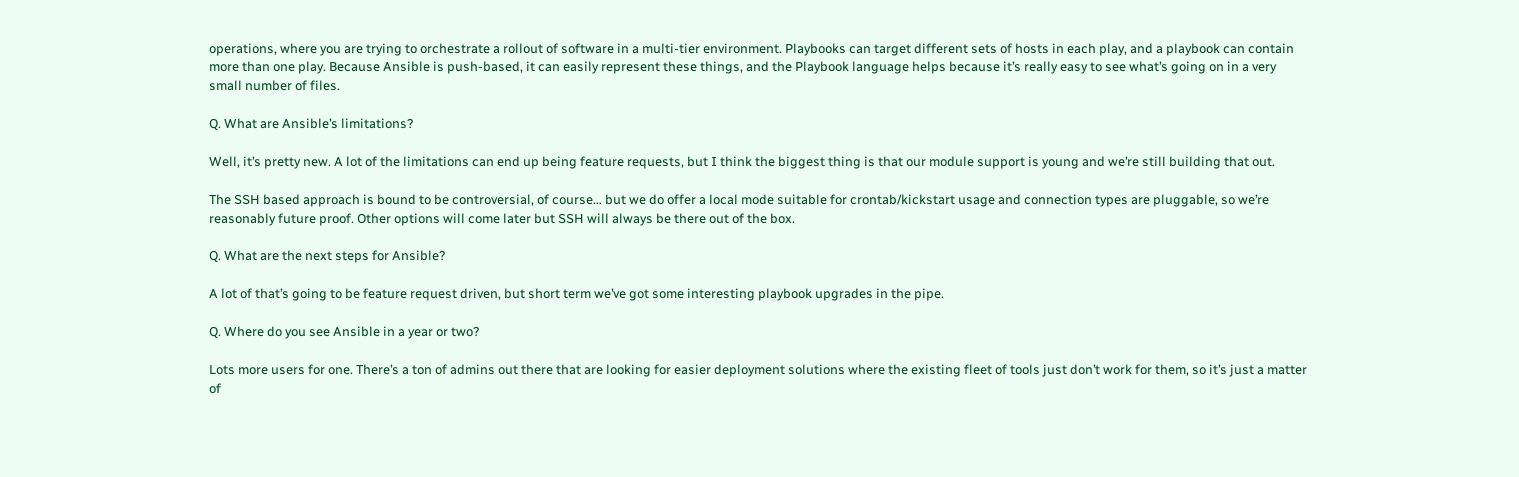operations, where you are trying to orchestrate a rollout of software in a multi-tier environment. Playbooks can target different sets of hosts in each play, and a playbook can contain more than one play. Because Ansible is push-based, it can easily represent these things, and the Playbook language helps because it’s really easy to see what’s going on in a very small number of files.

Q. What are Ansible’s limitations?

Well, it’s pretty new. A lot of the limitations can end up being feature requests, but I think the biggest thing is that our module support is young and we’re still building that out.

The SSH based approach is bound to be controversial, of course… but we do offer a local mode suitable for crontab/kickstart usage and connection types are pluggable, so we’re reasonably future proof. Other options will come later but SSH will always be there out of the box.

Q. What are the next steps for Ansible?

A lot of that’s going to be feature request driven, but short term we’ve got some interesting playbook upgrades in the pipe.

Q. Where do you see Ansible in a year or two?

Lots more users for one. There’s a ton of admins out there that are looking for easier deployment solutions where the existing fleet of tools just don’t work for them, so it’s just a matter of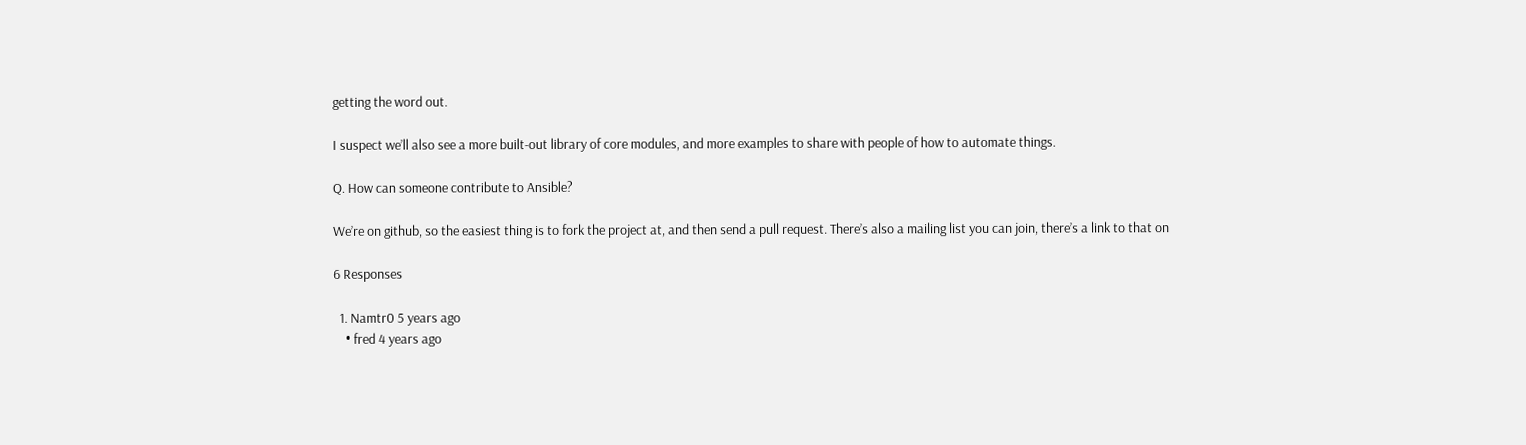getting the word out.

I suspect we’ll also see a more built-out library of core modules, and more examples to share with people of how to automate things.

Q. How can someone contribute to Ansible?

We’re on github, so the easiest thing is to fork the project at, and then send a pull request. There’s also a mailing list you can join, there’s a link to that on

6 Responses

  1. Namtr0 5 years ago
    • fred 4 years ago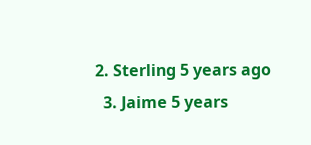2. Sterling 5 years ago
  3. Jaime 5 years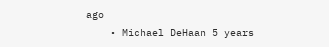ago
    • Michael DeHaan 5 years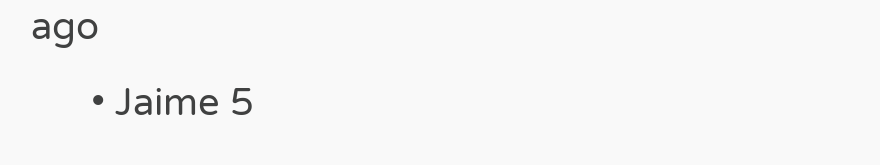ago
      • Jaime 5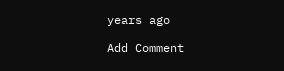years ago

Add Comment